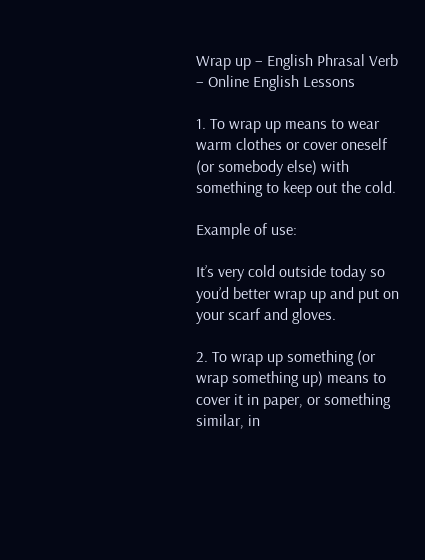Wrap up – English Phrasal Verb – Online English Lessons

1. To wrap up means to wear warm clothes or cover oneself (or somebody else) with something to keep out the cold.

Example of use:

It’s very cold outside today so you’d better wrap up and put on your scarf and gloves.

2. To wrap up something (or wrap something up) means to cover it in paper, or something similar, in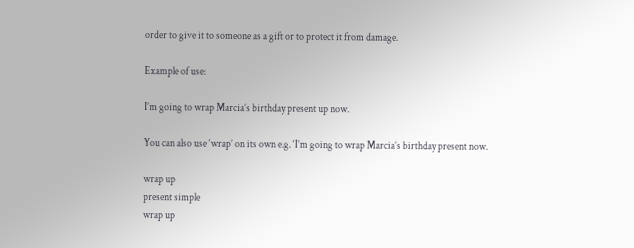order to give it to someone as a gift or to protect it from damage.

Example of use:

I’m going to wrap Marcia’s birthday present up now.

You can also use ‘wrap’ on its own e.g. ‘I’m going to wrap Marcia’s birthday present now.

wrap up
present simple
wrap up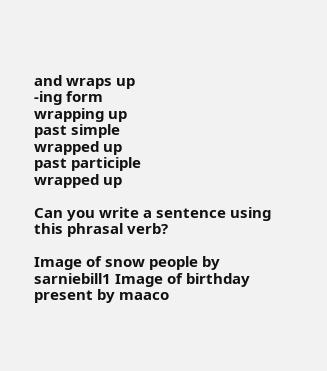and wraps up
-ing form
wrapping up
past simple
wrapped up
past participle
wrapped up

Can you write a sentence using this phrasal verb?

Image of snow people by sarniebill1 Image of birthday present by maaco